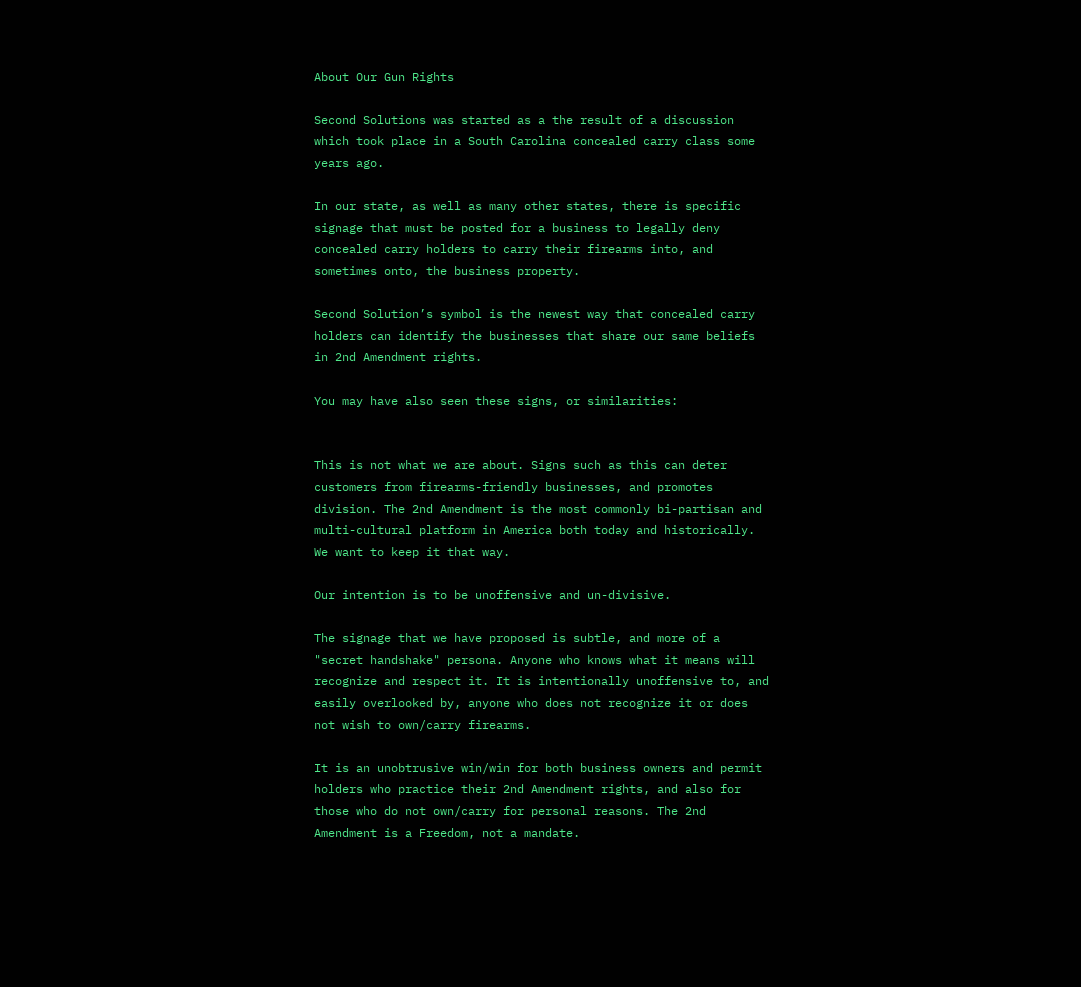About Our Gun Rights

Second Solutions was started as a the result of a discussion which took place in a South Carolina concealed carry class some years ago.

In our state, as well as many other states, there is specific signage that must be posted for a business to legally deny concealed carry holders to carry their firearms into, and sometimes onto, the business property.

Second Solution’s symbol is the newest way that concealed carry holders can identify the businesses that share our same beliefs in 2nd Amendment rights.

You may have also seen these signs, or similarities:


This is not what we are about. Signs such as this can deter customers from firearms-friendly businesses, and promotes division. The 2nd Amendment is the most commonly bi-partisan and multi-cultural platform in America both today and historically. We want to keep it that way.

Our intention is to be unoffensive and un-divisive.

The signage that we have proposed is subtle, and more of a "secret handshake" persona. Anyone who knows what it means will recognize and respect it. It is intentionally unoffensive to, and easily overlooked by, anyone who does not recognize it or does not wish to own/carry firearms.

It is an unobtrusive win/win for both business owners and permit holders who practice their 2nd Amendment rights, and also for those who do not own/carry for personal reasons. The 2nd Amendment is a Freedom, not a mandate.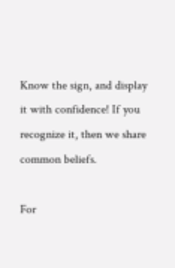Know the sign, and display it with confidence! If you recognize it, then we share common beliefs.

For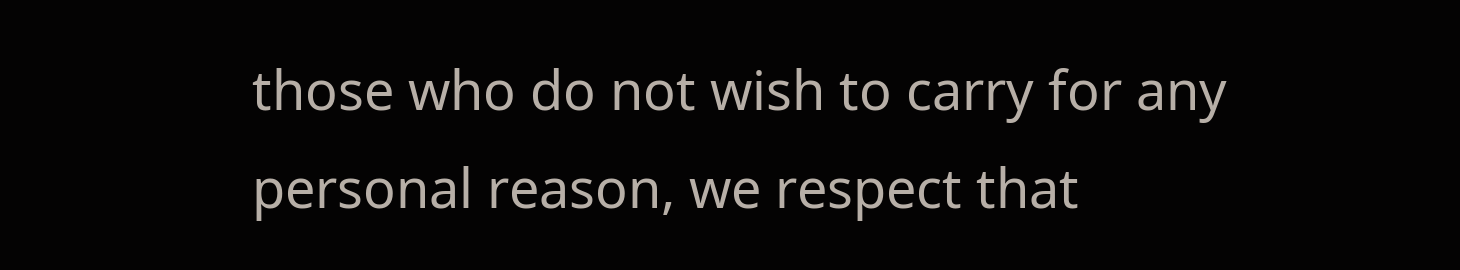those who do not wish to carry for any personal reason, we respect that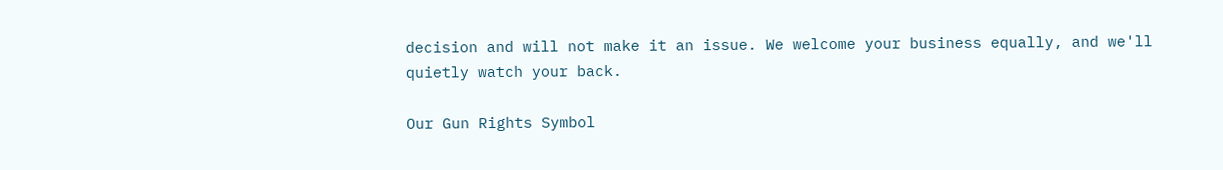decision and will not make it an issue. We welcome your business equally, and we'll quietly watch your back.

Our Gun Rights Symbol